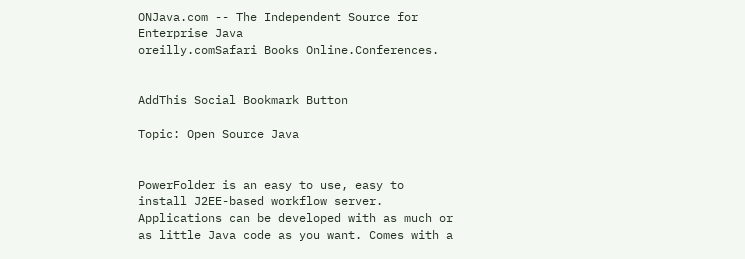ONJava.com -- The Independent Source for Enterprise Java
oreilly.comSafari Books Online.Conferences.


AddThis Social Bookmark Button

Topic: Open Source Java


PowerFolder is an easy to use, easy to install J2EE-based workflow server. Applications can be developed with as much or as little Java code as you want. Comes with a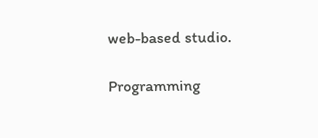web-based studio.

Programming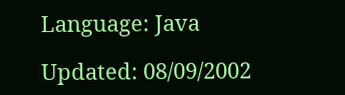Language: Java

Updated: 08/09/2002